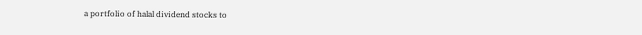a portfolio of halal dividend stocks to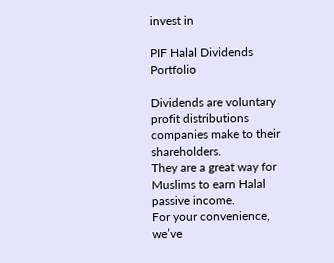invest in

PIF Halal Dividends Portfolio

Dividends are voluntary profit distributions companies make to their shareholders.
They are a great way for Muslims to earn Halal passive income.
For your convenience, we’ve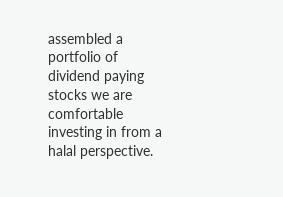assembled a portfolio of dividend paying stocks we are comfortable investing in from a halal perspective.